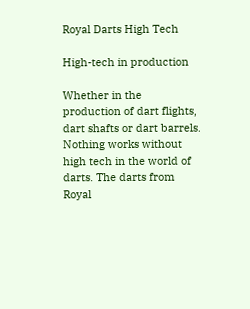Royal Darts High Tech

High-tech in production

Whether in the production of dart flights, dart shafts or dart barrels. Nothing works without high tech in the world of darts. The darts from Royal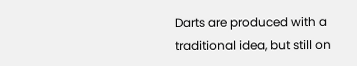Darts are produced with a traditional idea, but still on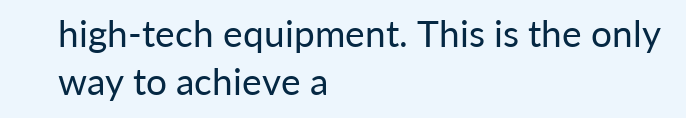high-tech equipment. This is the only way to achieve a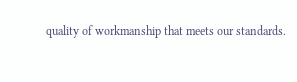quality of workmanship that meets our standards.